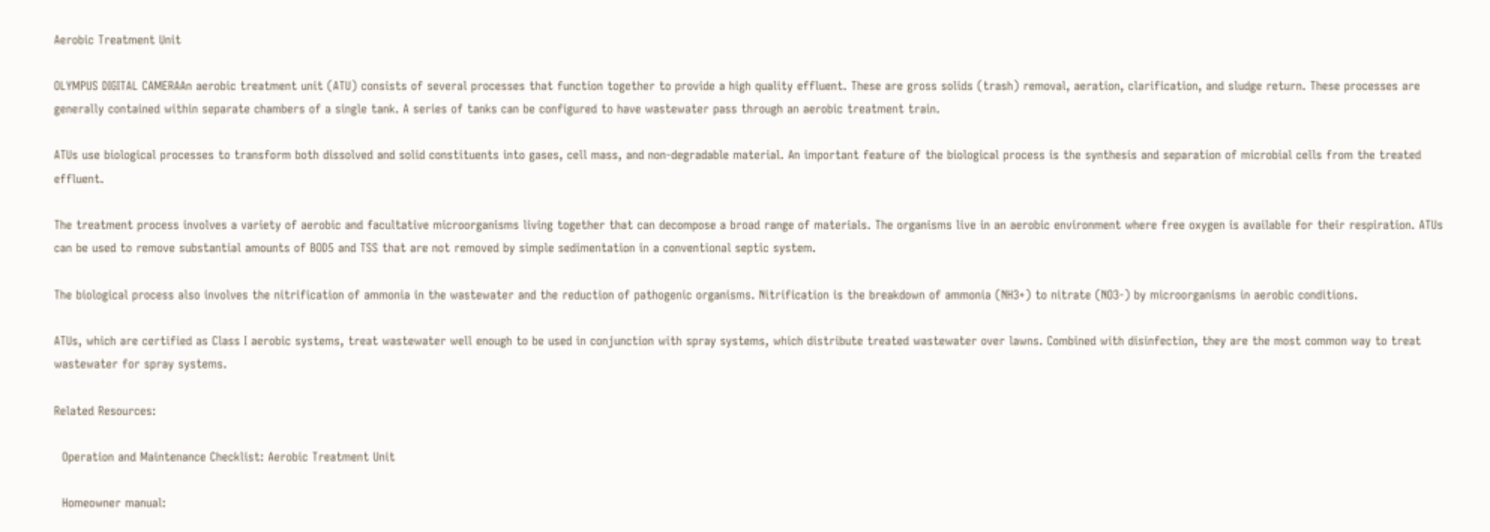Aerobic Treatment Unit

OLYMPUS DIGITAL CAMERAAn aerobic treatment unit (ATU) consists of several processes that function together to provide a high quality effluent. These are gross solids (trash) removal, aeration, clarification, and sludge return. These processes are generally contained within separate chambers of a single tank. A series of tanks can be configured to have wastewater pass through an aerobic treatment train.

ATUs use biological processes to transform both dissolved and solid constituents into gases, cell mass, and non-degradable material. An important feature of the biological process is the synthesis and separation of microbial cells from the treated effluent.

The treatment process involves a variety of aerobic and facultative microorganisms living together that can decompose a broad range of materials. The organisms live in an aerobic environment where free oxygen is available for their respiration. ATUs can be used to remove substantial amounts of BOD5 and TSS that are not removed by simple sedimentation in a conventional septic system.

The biological process also involves the nitrification of ammonia in the wastewater and the reduction of pathogenic organisms. Nitrification is the breakdown of ammonia (NH3+) to nitrate (NO3-) by microorganisms in aerobic conditions.

ATUs, which are certified as Class I aerobic systems, treat wastewater well enough to be used in conjunction with spray systems, which distribute treated wastewater over lawns. Combined with disinfection, they are the most common way to treat wastewater for spray systems.

Related Resources:

  Operation and Maintenance Checklist: Aerobic Treatment Unit

  Homeowner manual: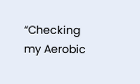“Checking my Aerobic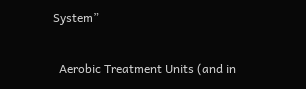System”

  Aerobic Treatment Units (and in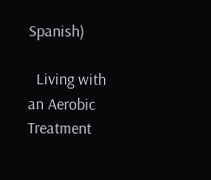Spanish)

  Living with an Aerobic Treatment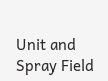Unit and Spray Field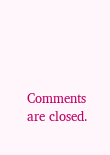Comments are closed.